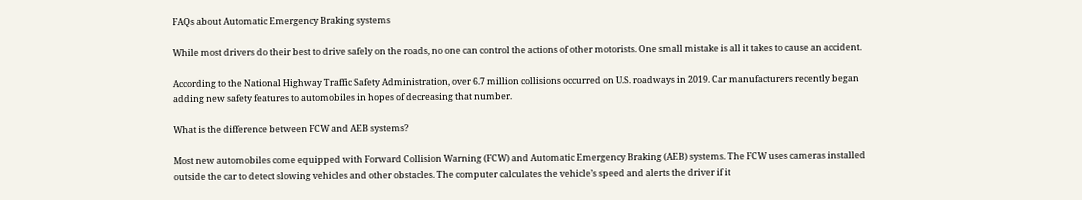FAQs about Automatic Emergency Braking systems

While most drivers do their best to drive safely on the roads, no one can control the actions of other motorists. One small mistake is all it takes to cause an accident.

According to the National Highway Traffic Safety Administration, over 6.7 million collisions occurred on U.S. roadways in 2019. Car manufacturers recently began adding new safety features to automobiles in hopes of decreasing that number.

What is the difference between FCW and AEB systems?

Most new automobiles come equipped with Forward Collision Warning (FCW) and Automatic Emergency Braking (AEB) systems. The FCW uses cameras installed outside the car to detect slowing vehicles and other obstacles. The computer calculates the vehicle’s speed and alerts the driver if it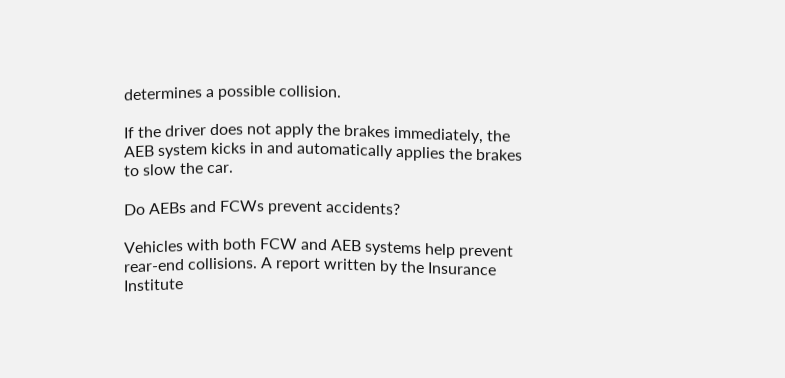determines a possible collision.

If the driver does not apply the brakes immediately, the AEB system kicks in and automatically applies the brakes to slow the car.

Do AEBs and FCWs prevent accidents?

Vehicles with both FCW and AEB systems help prevent rear-end collisions. A report written by the Insurance Institute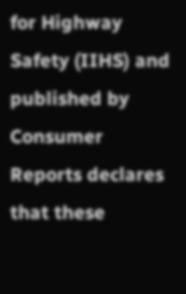for Highway Safety (IIHS) and published by Consumer Reports declares that these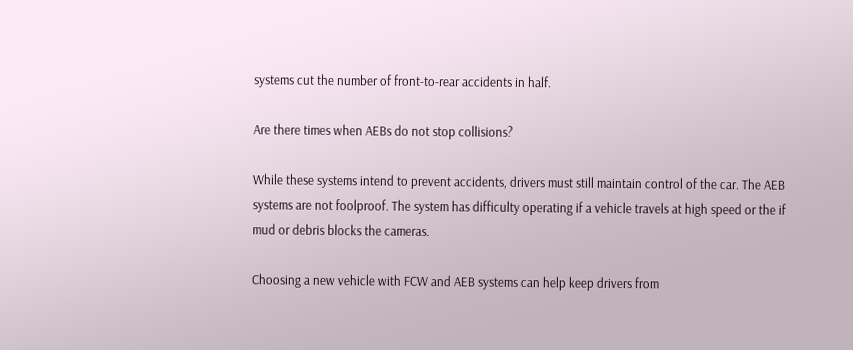systems cut the number of front-to-rear accidents in half.

Are there times when AEBs do not stop collisions?

While these systems intend to prevent accidents, drivers must still maintain control of the car. The AEB systems are not foolproof. The system has difficulty operating if a vehicle travels at high speed or the if mud or debris blocks the cameras.

Choosing a new vehicle with FCW and AEB systems can help keep drivers from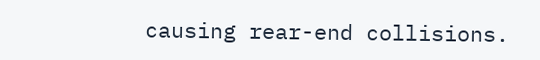causing rear-end collisions.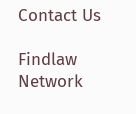Contact Us

Findlaw Network